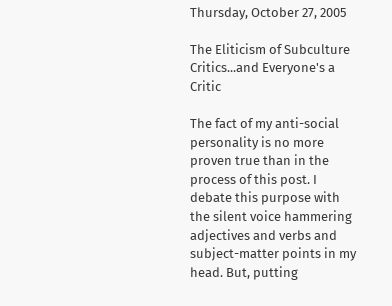Thursday, October 27, 2005

The Eliticism of Subculture Critics...and Everyone's a Critic

The fact of my anti-social personality is no more proven true than in the process of this post. I debate this purpose with the silent voice hammering adjectives and verbs and subject-matter points in my head. But, putting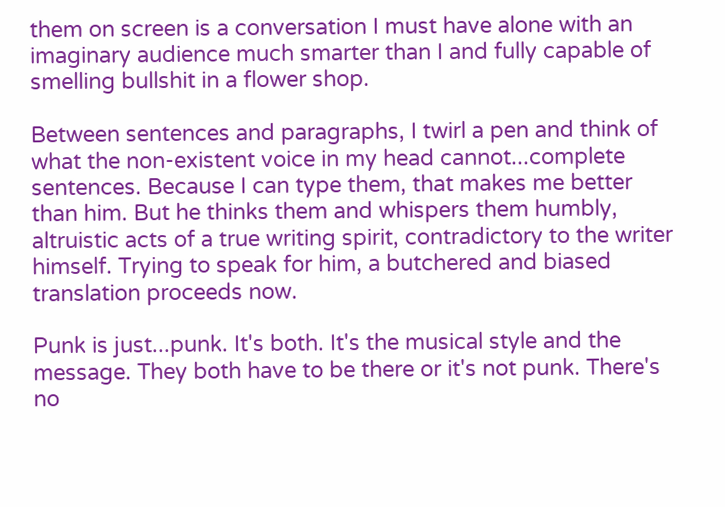them on screen is a conversation I must have alone with an imaginary audience much smarter than I and fully capable of smelling bullshit in a flower shop.

Between sentences and paragraphs, I twirl a pen and think of what the non-existent voice in my head cannot...complete sentences. Because I can type them, that makes me better than him. But he thinks them and whispers them humbly, altruistic acts of a true writing spirit, contradictory to the writer himself. Trying to speak for him, a butchered and biased translation proceeds now.

Punk is just...punk. It's both. It's the musical style and the message. They both have to be there or it's not punk. There's no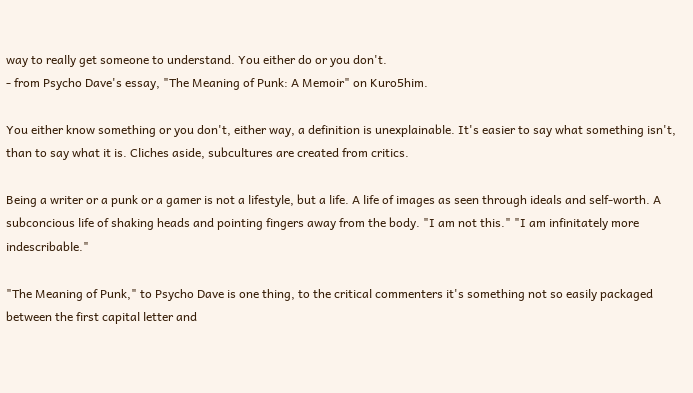way to really get someone to understand. You either do or you don't.
- from Psycho Dave's essay, "The Meaning of Punk: A Memoir" on Kuro5him.

You either know something or you don't, either way, a definition is unexplainable. It's easier to say what something isn't, than to say what it is. Cliches aside, subcultures are created from critics.

Being a writer or a punk or a gamer is not a lifestyle, but a life. A life of images as seen through ideals and self-worth. A subconcious life of shaking heads and pointing fingers away from the body. "I am not this." "I am infinitately more indescribable."

"The Meaning of Punk," to Psycho Dave is one thing, to the critical commenters it's something not so easily packaged between the first capital letter and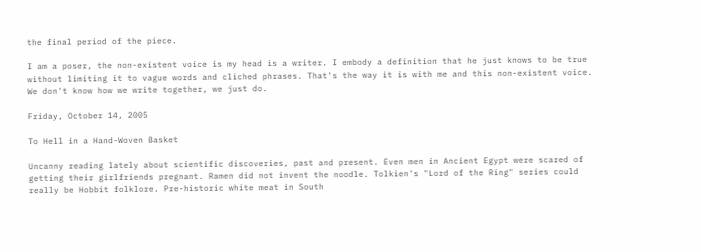the final period of the piece.

I am a poser, the non-existent voice is my head is a writer. I embody a definition that he just knows to be true without limiting it to vague words and cliched phrases. That's the way it is with me and this non-existent voice. We don't know how we write together, we just do.

Friday, October 14, 2005

To Hell in a Hand-Woven Basket

Uncanny reading lately about scientific discoveries, past and present. Even men in Ancient Egypt were scared of getting their girlfriends pregnant. Ramen did not invent the noodle. Tolkien's "Lord of the Ring" series could really be Hobbit folklore. Pre-historic white meat in South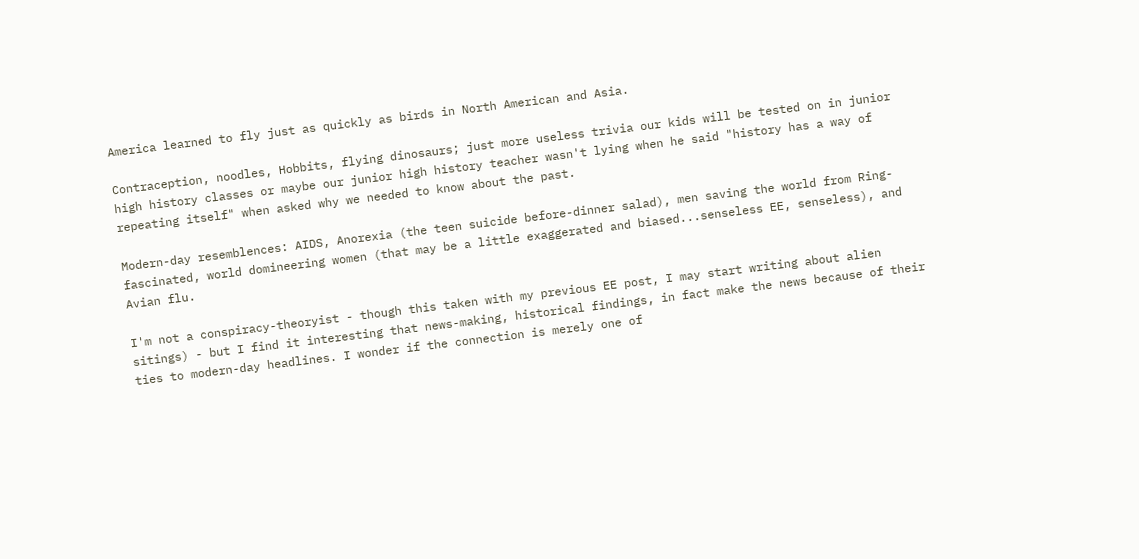America learned to fly just as quickly as birds in North American and Asia.

Contraception, noodles, Hobbits, flying dinosaurs; just more useless trivia our kids will be tested on in junior high history classes or maybe our junior high history teacher wasn't lying when he said "history has a way of repeating itself" when asked why we needed to know about the past.

Modern-day resemblences: AIDS, Anorexia (the teen suicide before-dinner salad), men saving the world from Ring-fascinated, world domineering women (that may be a little exaggerated and biased...senseless EE, senseless), and Avian flu.

I'm not a conspiracy-theoryist - though this taken with my previous EE post, I may start writing about alien sitings) - but I find it interesting that news-making, historical findings, in fact make the news because of their ties to modern-day headlines. I wonder if the connection is merely one of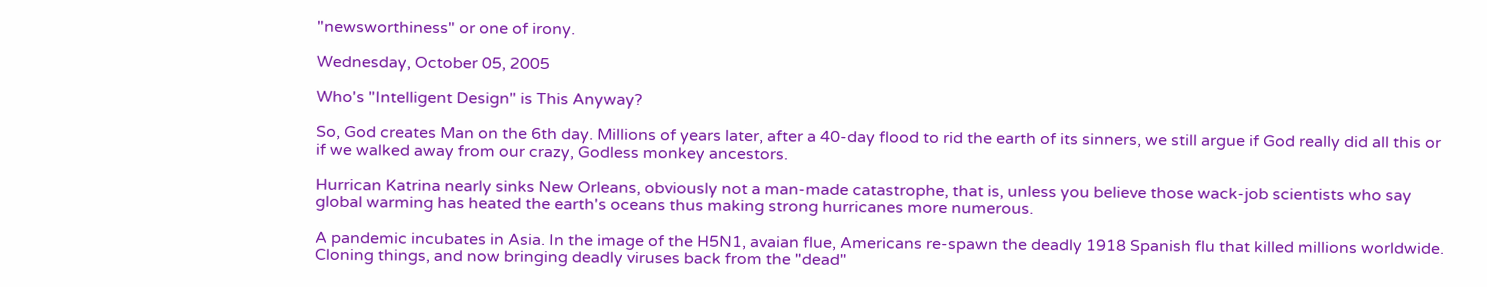"newsworthiness" or one of irony.

Wednesday, October 05, 2005

Who's "Intelligent Design" is This Anyway?

So, God creates Man on the 6th day. Millions of years later, after a 40-day flood to rid the earth of its sinners, we still argue if God really did all this or if we walked away from our crazy, Godless monkey ancestors.

Hurrican Katrina nearly sinks New Orleans, obviously not a man-made catastrophe, that is, unless you believe those wack-job scientists who say global warming has heated the earth's oceans thus making strong hurricanes more numerous.

A pandemic incubates in Asia. In the image of the H5N1, avaian flue, Americans re-spawn the deadly 1918 Spanish flu that killed millions worldwide. Cloning things, and now bringing deadly viruses back from the "dead"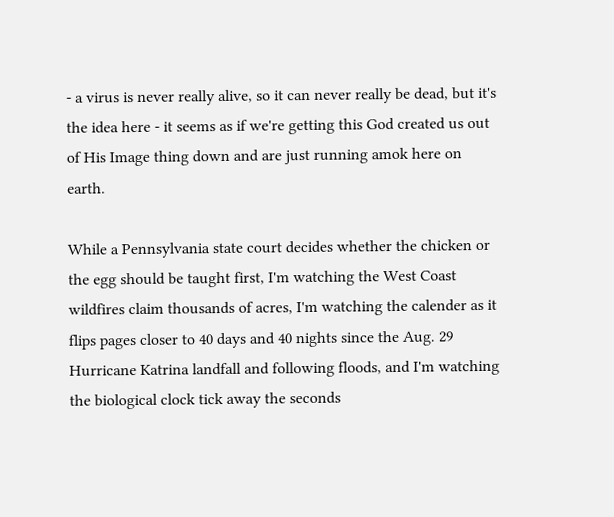- a virus is never really alive, so it can never really be dead, but it's the idea here - it seems as if we're getting this God created us out of His Image thing down and are just running amok here on earth.

While a Pennsylvania state court decides whether the chicken or the egg should be taught first, I'm watching the West Coast wildfires claim thousands of acres, I'm watching the calender as it flips pages closer to 40 days and 40 nights since the Aug. 29 Hurricane Katrina landfall and following floods, and I'm watching the biological clock tick away the seconds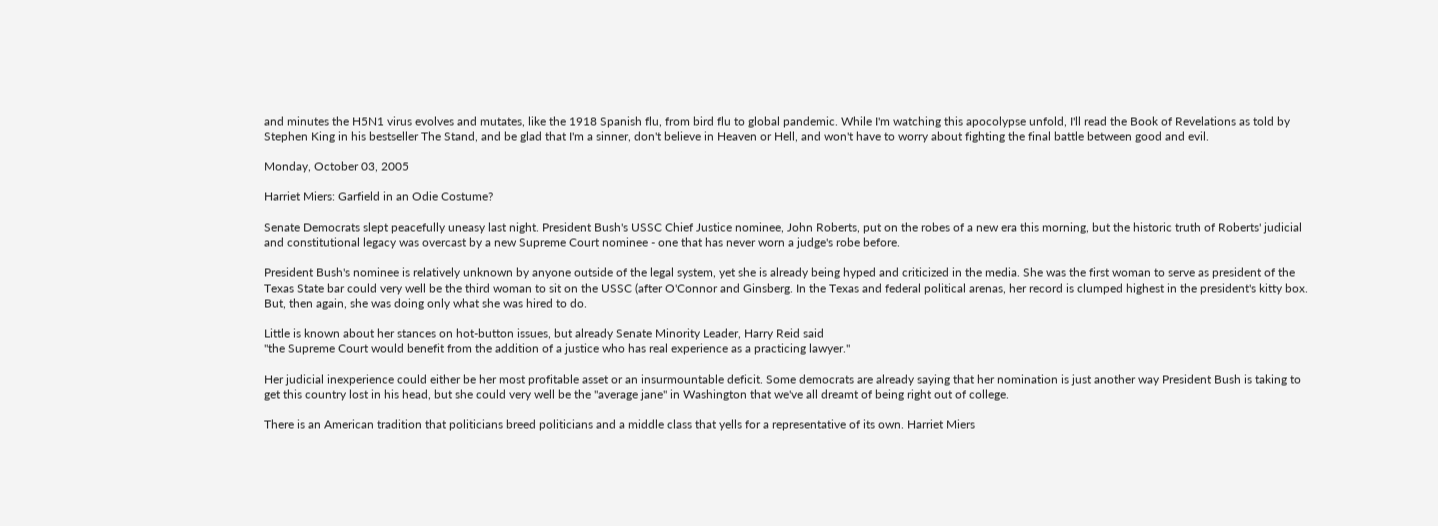and minutes the H5N1 virus evolves and mutates, like the 1918 Spanish flu, from bird flu to global pandemic. While I'm watching this apocolypse unfold, I'll read the Book of Revelations as told by Stephen King in his bestseller The Stand, and be glad that I'm a sinner, don't believe in Heaven or Hell, and won't have to worry about fighting the final battle between good and evil.

Monday, October 03, 2005

Harriet Miers: Garfield in an Odie Costume?

Senate Democrats slept peacefully uneasy last night. President Bush's USSC Chief Justice nominee, John Roberts, put on the robes of a new era this morning, but the historic truth of Roberts' judicial and constitutional legacy was overcast by a new Supreme Court nominee - one that has never worn a judge's robe before.

President Bush's nominee is relatively unknown by anyone outside of the legal system, yet she is already being hyped and criticized in the media. She was the first woman to serve as president of the Texas State bar could very well be the third woman to sit on the USSC (after O'Connor and Ginsberg. In the Texas and federal political arenas, her record is clumped highest in the president's kitty box. But, then again, she was doing only what she was hired to do.

Little is known about her stances on hot-button issues, but already Senate Minority Leader, Harry Reid said
"the Supreme Court would benefit from the addition of a justice who has real experience as a practicing lawyer."

Her judicial inexperience could either be her most profitable asset or an insurmountable deficit. Some democrats are already saying that her nomination is just another way President Bush is taking to get this country lost in his head, but she could very well be the "average jane" in Washington that we've all dreamt of being right out of college.

There is an American tradition that politicians breed politicians and a middle class that yells for a representative of its own. Harriet Miers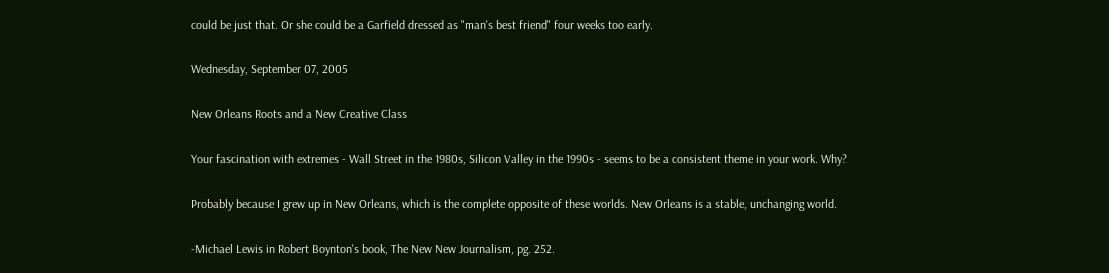could be just that. Or she could be a Garfield dressed as "man's best friend" four weeks too early.

Wednesday, September 07, 2005

New Orleans Roots and a New Creative Class

Your fascination with extremes - Wall Street in the 1980s, Silicon Valley in the 1990s - seems to be a consistent theme in your work. Why?

Probably because I grew up in New Orleans, which is the complete opposite of these worlds. New Orleans is a stable, unchanging world.

-Michael Lewis in Robert Boynton's book, The New New Journalism, pg. 252.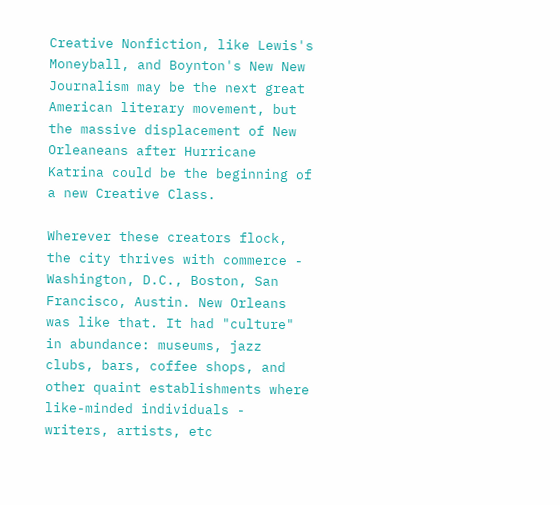Creative Nonfiction, like Lewis's Moneyball, and Boynton's New New Journalism may be the next great American literary movement, but the massive displacement of New Orleaneans after Hurricane Katrina could be the beginning of a new Creative Class.

Wherever these creators flock, the city thrives with commerce - Washington, D.C., Boston, San Francisco, Austin. New Orleans was like that. It had "culture" in abundance: museums, jazz clubs, bars, coffee shops, and other quaint establishments where like-minded individuals - writers, artists, etc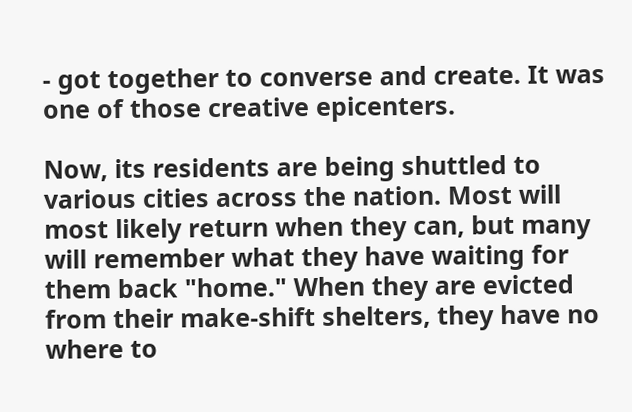- got together to converse and create. It was one of those creative epicenters.

Now, its residents are being shuttled to various cities across the nation. Most will most likely return when they can, but many will remember what they have waiting for them back "home." When they are evicted from their make-shift shelters, they have no where to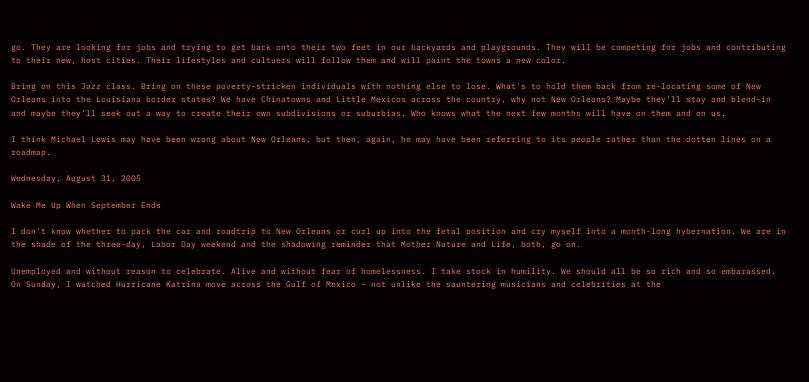go. They are looking for jobs and trying to get back onto their two feet in our backyards and playgrounds. They will be competing for jobs and contributing to their new, host cities. Their lifestyles and cultuers will follow them and will paint the towns a new color.

Bring on this Jazz class. Bring on these poverty-stricken individuals with nothing else to lose. What's to hold them back from re-locating some of New Orleans into the Louisiana border states? We have Chinatowns and Little Mexicos across the country, why not New Orleans? Maybe they'll stay and blend-in and maybe they'll seek out a way to create their own subdivisions or suburbias. Who knows what the next few months will have on them and on us.

I think Michael Lewis may have been wrong about New Orleans, but then, again, he may have been referring to its people rather than the dotten lines on a roadmap.

Wednesday, August 31, 2005

Wake Me Up When September Ends

I don't know whether to pack the car and roadtrip to New Orleans or curl up into the fetal position and cry myself into a month-long hybernation. We are in the shade of the three-day, Labor Day weekend and the shadowing reminder that Mother Nature and Life, both, go on.

Unemployed and without reason to celebrate. Alive and without fear of homelessness. I take stock in humility. We should all be so rich and so embarassed. On Sunday, I watched Hurricane Katrina move across the Gulf of Mexico - not unlike the sauntering musicians and celebrities at the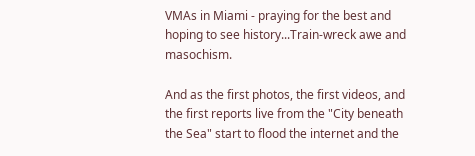VMAs in Miami - praying for the best and hoping to see history...Train-wreck awe and masochism.

And as the first photos, the first videos, and the first reports live from the "City beneath the Sea" start to flood the internet and the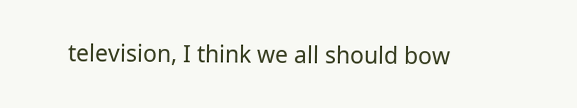television, I think we all should bow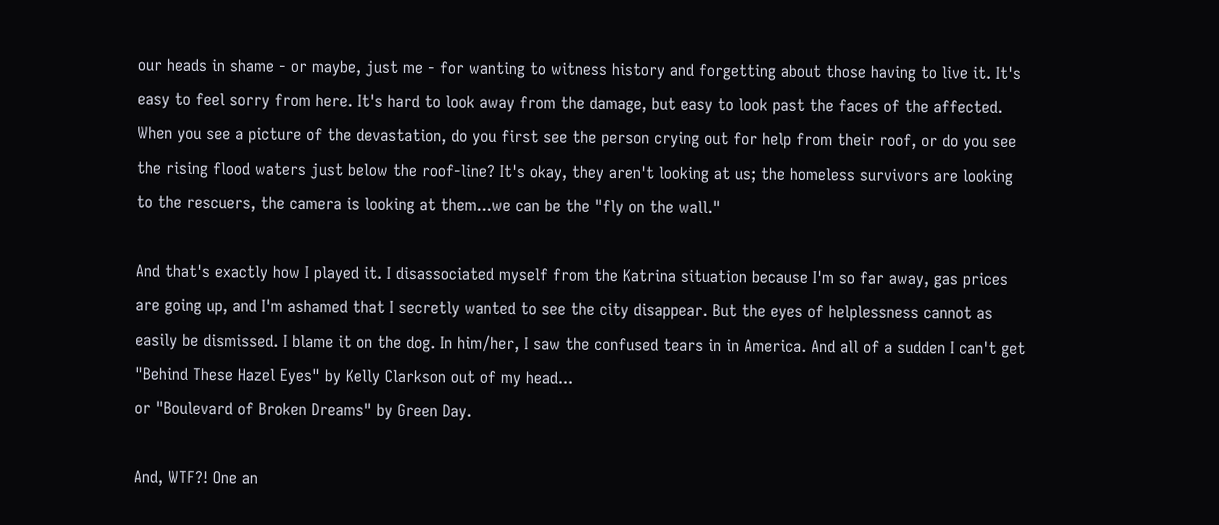our heads in shame - or maybe, just me - for wanting to witness history and forgetting about those having to live it. It's easy to feel sorry from here. It's hard to look away from the damage, but easy to look past the faces of the affected. When you see a picture of the devastation, do you first see the person crying out for help from their roof, or do you see the rising flood waters just below the roof-line? It's okay, they aren't looking at us; the homeless survivors are looking to the rescuers, the camera is looking at them...we can be the "fly on the wall."

And that's exactly how I played it. I disassociated myself from the Katrina situation because I'm so far away, gas prices are going up, and I'm ashamed that I secretly wanted to see the city disappear. But the eyes of helplessness cannot as easily be dismissed. I blame it on the dog. In him/her, I saw the confused tears in in America. And all of a sudden I can't get "Behind These Hazel Eyes" by Kelly Clarkson out of my head...
or "Boulevard of Broken Dreams" by Green Day.

And, WTF?! One an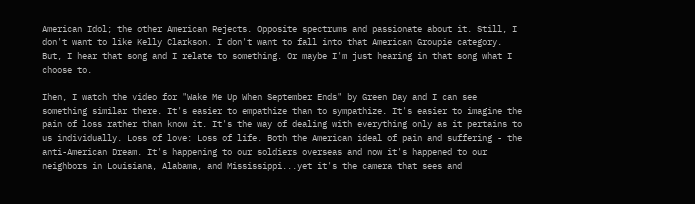American Idol; the other American Rejects. Opposite spectrums and passionate about it. Still, I don't want to like Kelly Clarkson. I don't want to fall into that American Groupie category. But, I hear that song and I relate to something. Or maybe I'm just hearing in that song what I choose to.

Ihen, I watch the video for "Wake Me Up When September Ends" by Green Day and I can see something similar there. It's easier to empathize than to sympathize. It's easier to imagine the pain of loss rather than know it. It's the way of dealing with everything only as it pertains to us individually. Loss of love: Loss of life. Both the American ideal of pain and suffering - the anti-American Dream. It's happening to our soldiers overseas and now it's happened to our neighbors in Louisiana, Alabama, and Mississippi...yet it's the camera that sees and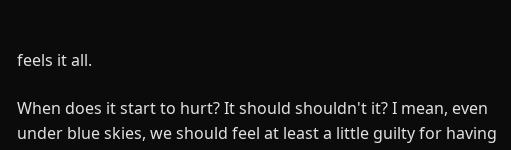feels it all.

When does it start to hurt? It should shouldn't it? I mean, even under blue skies, we should feel at least a little guilty for having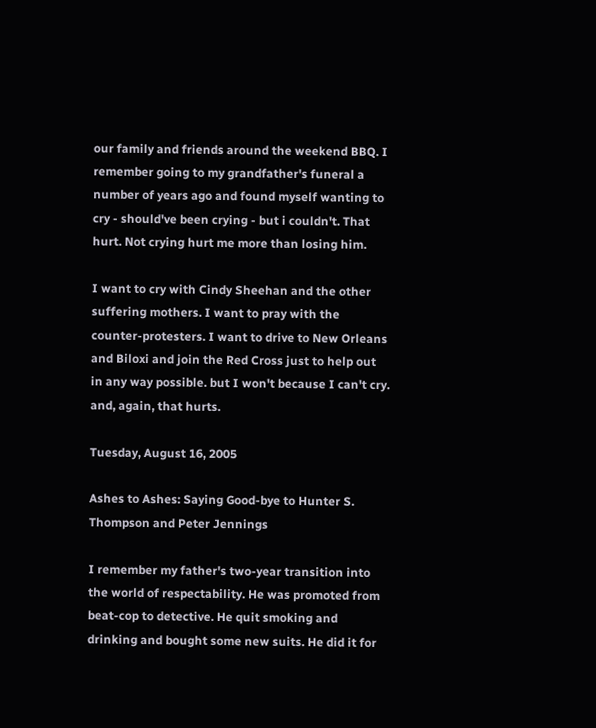our family and friends around the weekend BBQ. I remember going to my grandfather's funeral a number of years ago and found myself wanting to cry - should've been crying - but i couldn't. That hurt. Not crying hurt me more than losing him.

I want to cry with Cindy Sheehan and the other suffering mothers. I want to pray with the counter-protesters. I want to drive to New Orleans and Biloxi and join the Red Cross just to help out in any way possible. but I won't because I can't cry. and, again, that hurts.

Tuesday, August 16, 2005

Ashes to Ashes: Saying Good-bye to Hunter S. Thompson and Peter Jennings

I remember my father's two-year transition into the world of respectability. He was promoted from beat-cop to detective. He quit smoking and drinking and bought some new suits. He did it for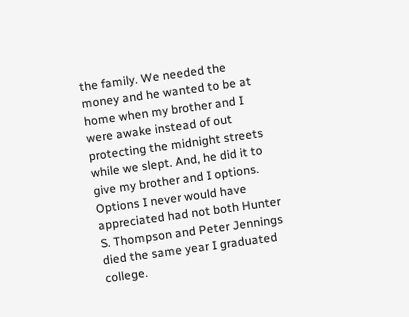the family. We needed the money and he wanted to be at home when my brother and I were awake instead of out protecting the midnight streets while we slept. And, he did it to give my brother and I options. Options I never would have appreciated had not both Hunter S. Thompson and Peter Jennings died the same year I graduated college.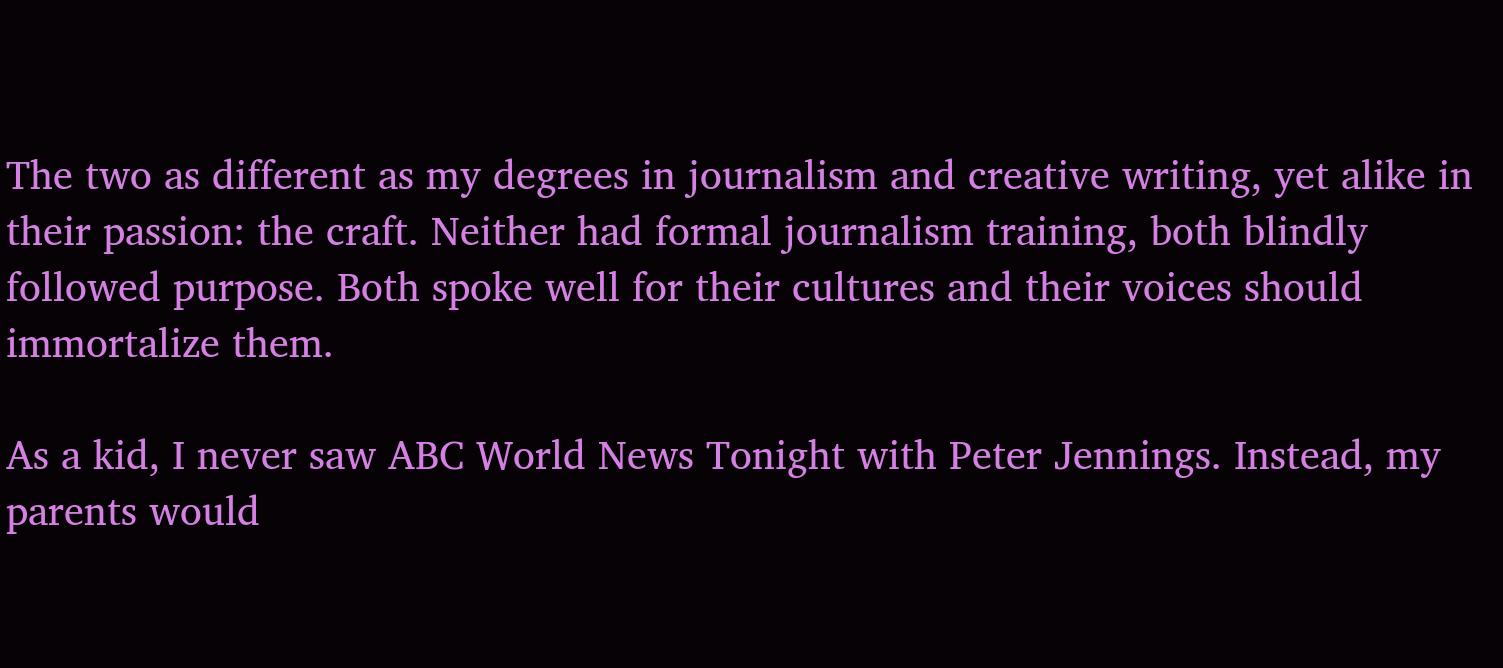The two as different as my degrees in journalism and creative writing, yet alike in their passion: the craft. Neither had formal journalism training, both blindly followed purpose. Both spoke well for their cultures and their voices should immortalize them.

As a kid, I never saw ABC World News Tonight with Peter Jennings. Instead, my parents would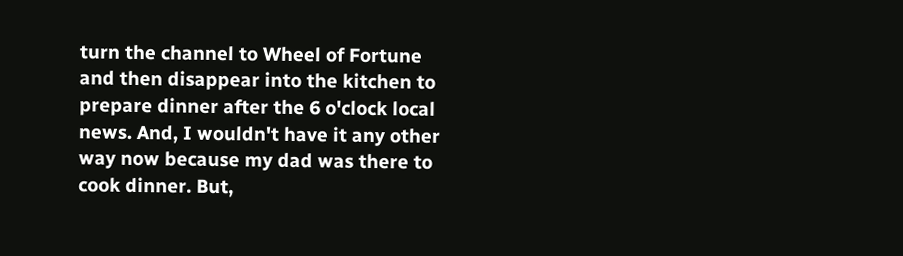turn the channel to Wheel of Fortune and then disappear into the kitchen to prepare dinner after the 6 o'clock local news. And, I wouldn't have it any other way now because my dad was there to cook dinner. But,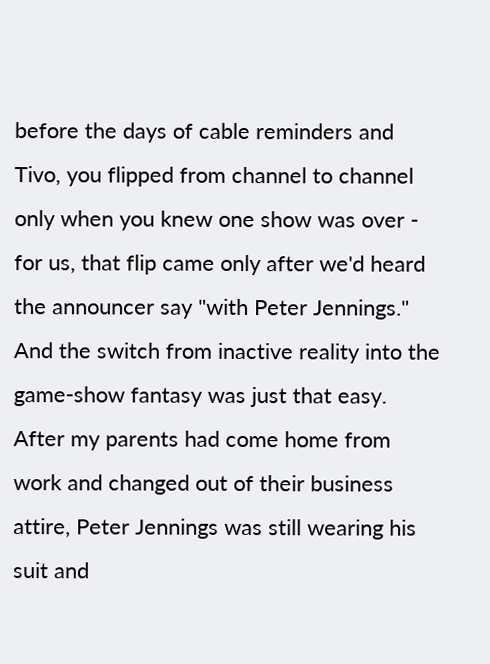before the days of cable reminders and Tivo, you flipped from channel to channel only when you knew one show was over - for us, that flip came only after we'd heard the announcer say "with Peter Jennings." And the switch from inactive reality into the game-show fantasy was just that easy. After my parents had come home from work and changed out of their business attire, Peter Jennings was still wearing his suit and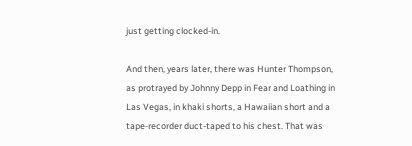just getting clocked-in.

And then, years later, there was Hunter Thompson, as protrayed by Johnny Depp in Fear and Loathing in Las Vegas, in khaki shorts, a Hawaiian short and a tape-recorder duct-taped to his chest. That was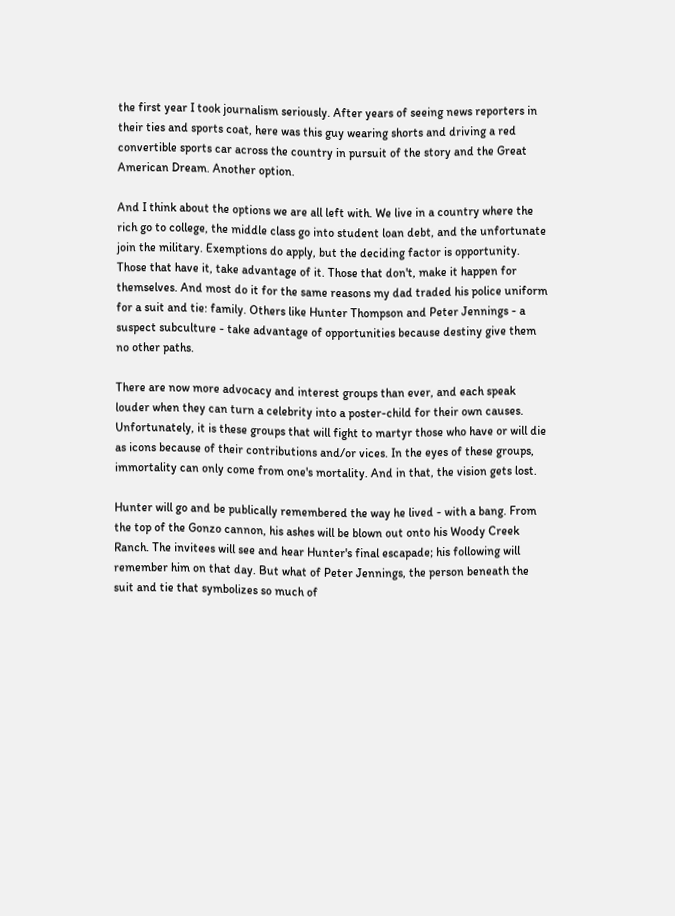the first year I took journalism seriously. After years of seeing news reporters in their ties and sports coat, here was this guy wearing shorts and driving a red convertible sports car across the country in pursuit of the story and the Great American Dream. Another option.

And I think about the options we are all left with. We live in a country where the rich go to college, the middle class go into student loan debt, and the unfortunate join the military. Exemptions do apply, but the deciding factor is opportunity. Those that have it, take advantage of it. Those that don't, make it happen for themselves. And most do it for the same reasons my dad traded his police uniform for a suit and tie: family. Others like Hunter Thompson and Peter Jennings - a suspect subculture - take advantage of opportunities because destiny give them no other paths.

There are now more advocacy and interest groups than ever, and each speak louder when they can turn a celebrity into a poster-child for their own causes. Unfortunately, it is these groups that will fight to martyr those who have or will die as icons because of their contributions and/or vices. In the eyes of these groups, immortality can only come from one's mortality. And in that, the vision gets lost.

Hunter will go and be publically remembered the way he lived - with a bang. From the top of the Gonzo cannon, his ashes will be blown out onto his Woody Creek Ranch. The invitees will see and hear Hunter's final escapade; his following will remember him on that day. But what of Peter Jennings, the person beneath the suit and tie that symbolizes so much of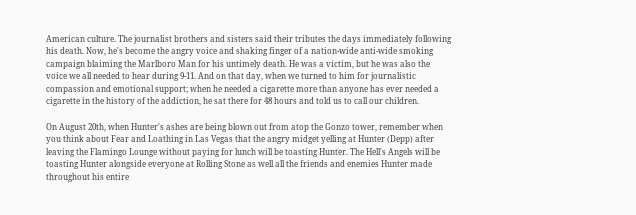American culture. The journalist brothers and sisters said their tributes the days immediately following his death. Now, he's become the angry voice and shaking finger of a nation-wide anti-wide smoking campaign blaiming the Marlboro Man for his untimely death. He was a victim, but he was also the voice we all needed to hear during 9-11. And on that day, when we turned to him for journalistic compassion and emotional support; when he needed a cigarette more than anyone has ever needed a cigarette in the history of the addiction, he sat there for 48 hours and told us to call our children.

On August 20th, when Hunter's ashes are being blown out from atop the Gonzo tower, remember when you think about Fear and Loathing in Las Vegas that the angry midget yelling at Hunter (Depp) after leaving the Flamingo Lounge without paying for lunch will be toasting Hunter. The Hell's Angels will be toasting Hunter alongside everyone at Rolling Stone as well all the friends and enemies Hunter made throughout his entire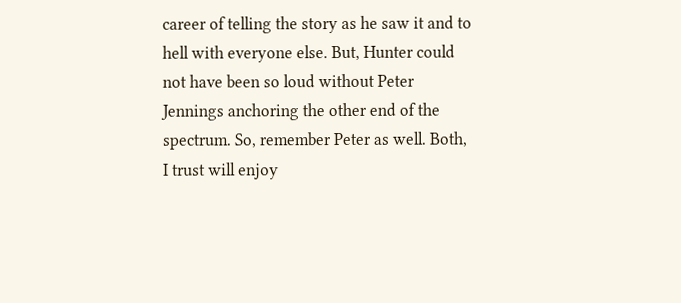career of telling the story as he saw it and to hell with everyone else. But, Hunter could not have been so loud without Peter Jennings anchoring the other end of the spectrum. So, remember Peter as well. Both, I trust will enjoy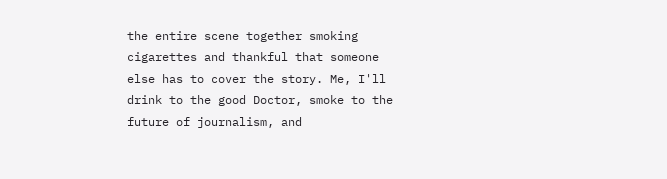the entire scene together smoking cigarettes and thankful that someone else has to cover the story. Me, I'll drink to the good Doctor, smoke to the future of journalism, and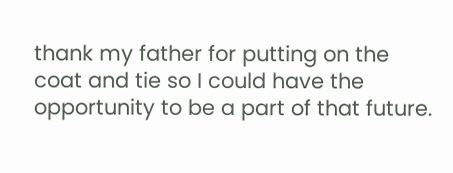thank my father for putting on the coat and tie so I could have the opportunity to be a part of that future.